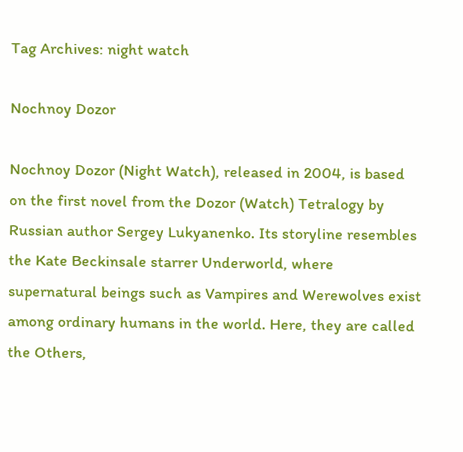Tag Archives: night watch

Nochnoy Dozor

Nochnoy Dozor (Night Watch), released in 2004, is based on the first novel from the Dozor (Watch) Tetralogy by Russian author Sergey Lukyanenko. Its storyline resembles the Kate Beckinsale starrer Underworld, where supernatural beings such as Vampires and Werewolves exist among ordinary humans in the world. Here, they are called the Others,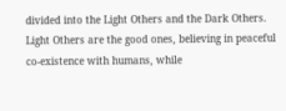divided into the Light Others and the Dark Others. Light Others are the good ones, believing in peaceful co-existence with humans, while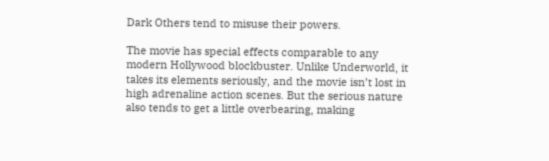Dark Others tend to misuse their powers.

The movie has special effects comparable to any modern Hollywood blockbuster. Unlike Underworld, it takes its elements seriously, and the movie isn’t lost in high adrenaline action scenes. But the serious nature also tends to get a little overbearing, making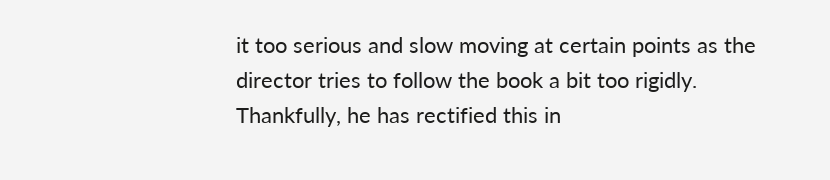it too serious and slow moving at certain points as the director tries to follow the book a bit too rigidly. Thankfully, he has rectified this in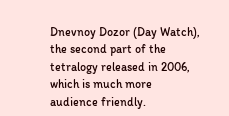Dnevnoy Dozor (Day Watch), the second part of the tetralogy released in 2006, which is much more audience friendly.